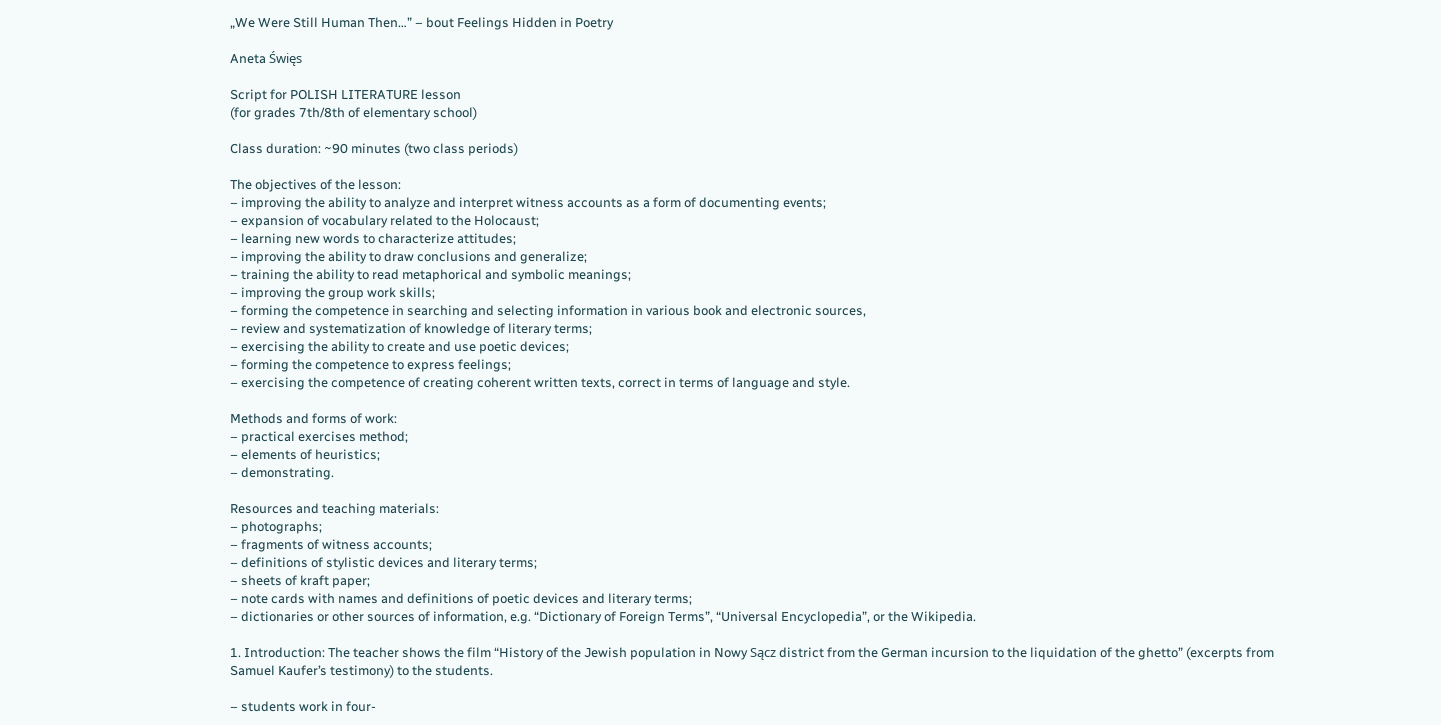„We Were Still Human Then…” – bout Feelings Hidden in Poetry

Aneta Święs

Script for POLISH LITERATURE lesson
(for grades 7th/8th of elementary school)

Class duration: ~90 minutes (two class periods)

The objectives of the lesson:
– improving the ability to analyze and interpret witness accounts as a form of documenting events;
– expansion of vocabulary related to the Holocaust;
– learning new words to characterize attitudes;
– improving the ability to draw conclusions and generalize;
– training the ability to read metaphorical and symbolic meanings;
– improving the group work skills;
– forming the competence in searching and selecting information in various book and electronic sources,
– review and systematization of knowledge of literary terms;
– exercising the ability to create and use poetic devices;
– forming the competence to express feelings;
– exercising the competence of creating coherent written texts, correct in terms of language and style.

Methods and forms of work:
– practical exercises method;
– elements of heuristics;
– demonstrating.

Resources and teaching materials:
– photographs;
– fragments of witness accounts;
– definitions of stylistic devices and literary terms;
– sheets of kraft paper;
– note cards with names and definitions of poetic devices and literary terms;
– dictionaries or other sources of information, e.g. “Dictionary of Foreign Terms”, “Universal Encyclopedia”, or the Wikipedia.

1. Introduction: The teacher shows the film “History of the Jewish population in Nowy Sącz district from the German incursion to the liquidation of the ghetto” (excerpts from Samuel Kaufer’s testimony) to the students.

– students work in four-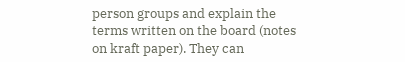person groups and explain the terms written on the board (notes on kraft paper). They can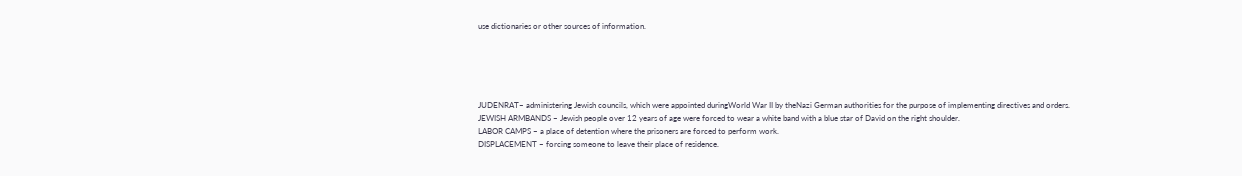use dictionaries or other sources of information.





JUDENRAT– administering Jewish councils, which were appointed duringWorld War II by theNazi German authorities for the purpose of implementing directives and orders.
JEWISH ARMBANDS – Jewish people over 12 years of age were forced to wear a white band with a blue star of David on the right shoulder.
LABOR CAMPS – a place of detention where the prisoners are forced to perform work.
DISPLACEMENT – forcing someone to leave their place of residence.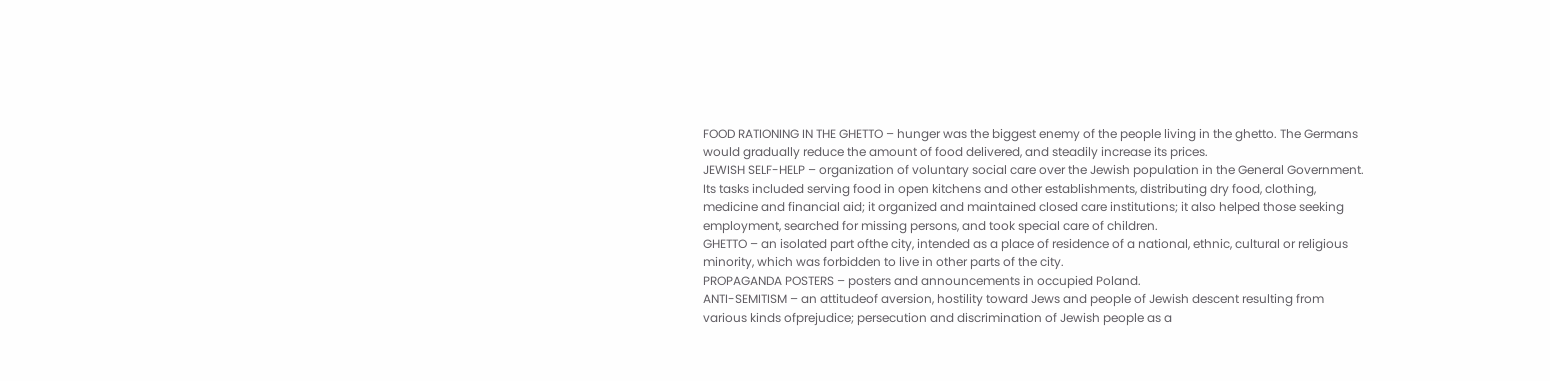FOOD RATIONING IN THE GHETTO – hunger was the biggest enemy of the people living in the ghetto. The Germans would gradually reduce the amount of food delivered, and steadily increase its prices.
JEWISH SELF-HELP – organization of voluntary social care over the Jewish population in the General Government. Its tasks included serving food in open kitchens and other establishments, distributing dry food, clothing, medicine and financial aid; it organized and maintained closed care institutions; it also helped those seeking employment, searched for missing persons, and took special care of children.
GHETTO – an isolated part ofthe city, intended as a place of residence of a national, ethnic, cultural or religious minority, which was forbidden to live in other parts of the city.
PROPAGANDA POSTERS – posters and announcements in occupied Poland.
ANTI-SEMITISM – an attitudeof aversion, hostility toward Jews and people of Jewish descent resulting from various kinds ofprejudice; persecution and discrimination of Jewish people as a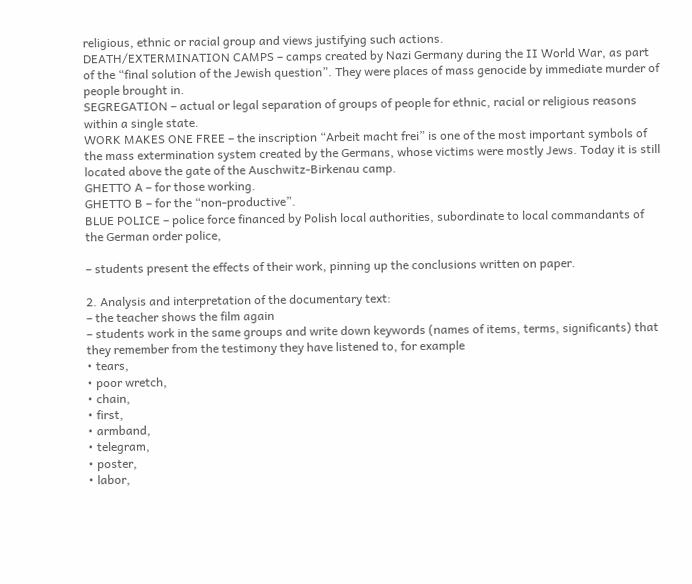religious, ethnic or racial group and views justifying such actions.
DEATH/EXTERMINATION CAMPS – camps created by Nazi Germany during the II World War, as part of the “final solution of the Jewish question”. They were places of mass genocide by immediate murder of people brought in.
SEGREGATION – actual or legal separation of groups of people for ethnic, racial or religious reasons within a single state.
WORK MAKES ONE FREE – the inscription “Arbeit macht frei” is one of the most important symbols of the mass extermination system created by the Germans, whose victims were mostly Jews. Today it is still located above the gate of the Auschwitz-Birkenau camp.
GHETTO A – for those working.
GHETTO B – for the “non-productive”.
BLUE POLICE – police force financed by Polish local authorities, subordinate to local commandants of the German order police,

– students present the effects of their work, pinning up the conclusions written on paper.

2. Analysis and interpretation of the documentary text:
– the teacher shows the film again
– students work in the same groups and write down keywords (names of items, terms, significants) that they remember from the testimony they have listened to, for example
• tears,
• poor wretch,
• chain,
• first,
• armband,
• telegram,
• poster,
• labor,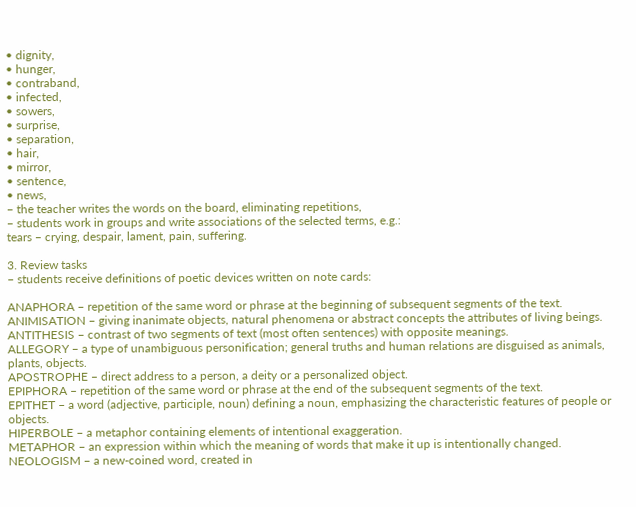• dignity,
• hunger,
• contraband,
• infected,
• sowers,
• surprise,
• separation,
• hair,
• mirror,
• sentence,
• news,
– the teacher writes the words on the board, eliminating repetitions,
– students work in groups and write associations of the selected terms, e.g.:
tears – crying, despair, lament, pain, suffering.

3. Review tasks
– students receive definitions of poetic devices written on note cards:

ANAPHORA – repetition of the same word or phrase at the beginning of subsequent segments of the text.
ANIMISATION – giving inanimate objects, natural phenomena or abstract concepts the attributes of living beings.
ANTITHESIS – contrast of two segments of text (most often sentences) with opposite meanings.
ALLEGORY – a type of unambiguous personification; general truths and human relations are disguised as animals, plants, objects.
APOSTROPHE – direct address to a person, a deity or a personalized object.
EPIPHORA – repetition of the same word or phrase at the end of the subsequent segments of the text.
EPITHET – a word (adjective, participle, noun) defining a noun, emphasizing the characteristic features of people or objects.
HIPERBOLE – a metaphor containing elements of intentional exaggeration.
METAPHOR – an expression within which the meaning of words that make it up is intentionally changed.
NEOLOGISM – a new-coined word, created in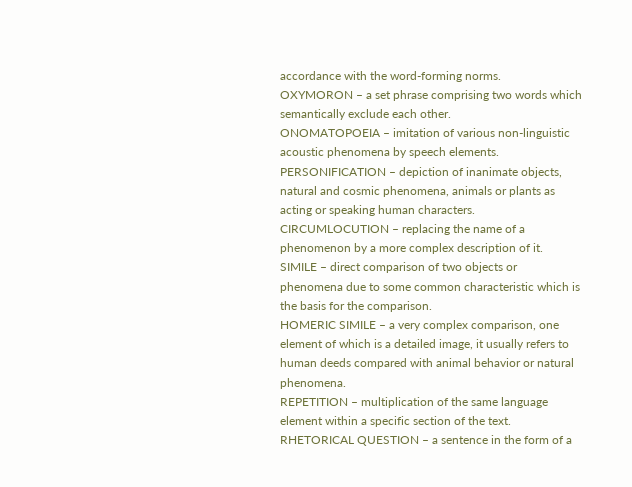accordance with the word-forming norms.
OXYMORON – a set phrase comprising two words which semantically exclude each other.
ONOMATOPOEIA – imitation of various non-linguistic acoustic phenomena by speech elements.
PERSONIFICATION – depiction of inanimate objects, natural and cosmic phenomena, animals or plants as acting or speaking human characters.
CIRCUMLOCUTION – replacing the name of a phenomenon by a more complex description of it.
SIMILE – direct comparison of two objects or phenomena due to some common characteristic which is the basis for the comparison.
HOMERIC SIMILE – a very complex comparison, one element of which is a detailed image, it usually refers to human deeds compared with animal behavior or natural phenomena.
REPETITION – multiplication of the same language element within a specific section of the text.
RHETORICAL QUESTION – a sentence in the form of a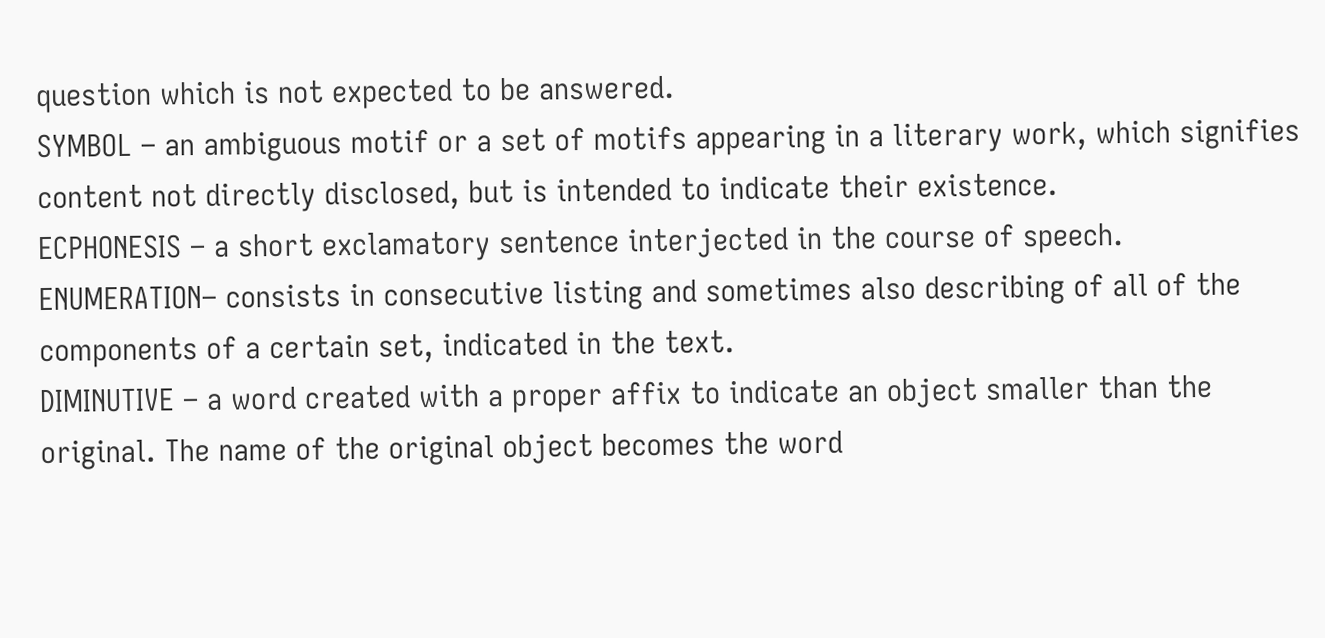question which is not expected to be answered.
SYMBOL – an ambiguous motif or a set of motifs appearing in a literary work, which signifies content not directly disclosed, but is intended to indicate their existence.
ECPHONESIS – a short exclamatory sentence interjected in the course of speech.
ENUMERATION– consists in consecutive listing and sometimes also describing of all of the components of a certain set, indicated in the text.
DIMINUTIVE – a word created with a proper affix to indicate an object smaller than the original. The name of the original object becomes the word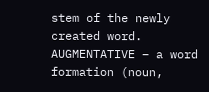stem of the newly created word.
AUGMENTATIVE – a word formation (noun,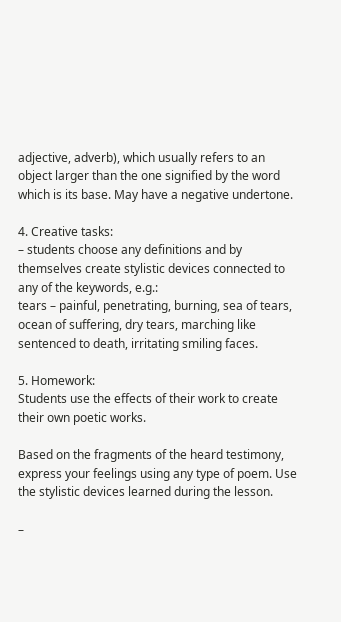adjective, adverb), which usually refers to an object larger than the one signified by the word which is its base. May have a negative undertone.

4. Creative tasks:
– students choose any definitions and by themselves create stylistic devices connected to any of the keywords, e.g.:
tears – painful, penetrating, burning, sea of tears, ocean of suffering, dry tears, marching like sentenced to death, irritating smiling faces.

5. Homework:
Students use the effects of their work to create their own poetic works.

Based on the fragments of the heard testimony, express your feelings using any type of poem. Use the stylistic devices learned during the lesson.

–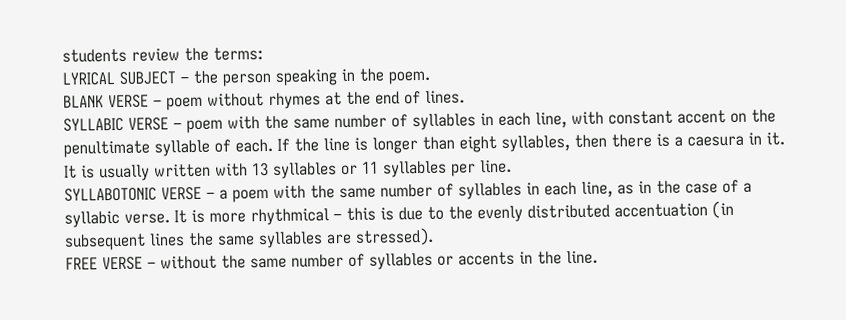students review the terms:
LYRICAL SUBJECT – the person speaking in the poem.
BLANK VERSE – poem without rhymes at the end of lines.
SYLLABIC VERSE – poem with the same number of syllables in each line, with constant accent on the penultimate syllable of each. If the line is longer than eight syllables, then there is a caesura in it. It is usually written with 13 syllables or 11 syllables per line.
SYLLABOTONIC VERSE – a poem with the same number of syllables in each line, as in the case of a syllabic verse. It is more rhythmical – this is due to the evenly distributed accentuation (in subsequent lines the same syllables are stressed).
FREE VERSE – without the same number of syllables or accents in the line.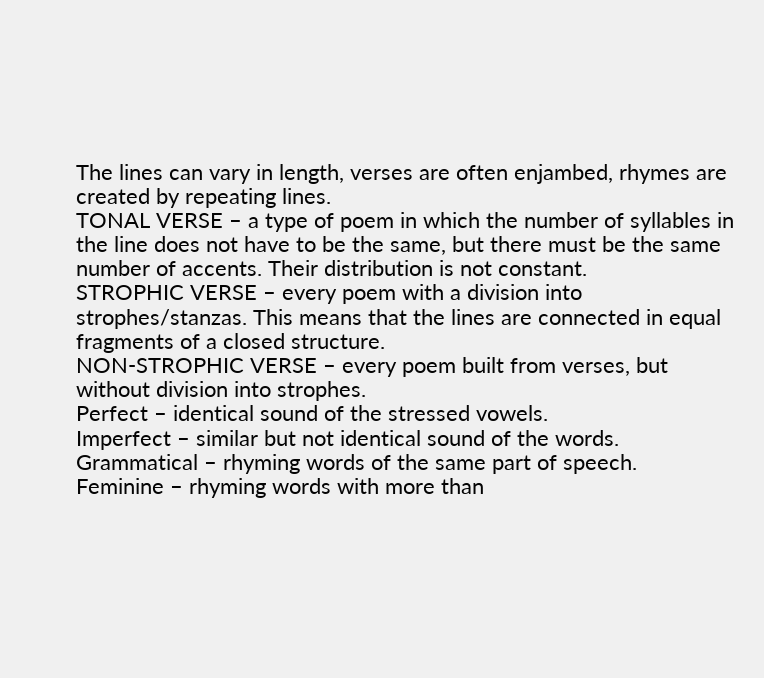The lines can vary in length, verses are often enjambed, rhymes are created by repeating lines.
TONAL VERSE – a type of poem in which the number of syllables in the line does not have to be the same, but there must be the same number of accents. Their distribution is not constant.
STROPHIC VERSE – every poem with a division into strophes/stanzas. This means that the lines are connected in equal fragments of a closed structure.
NON-STROPHIC VERSE – every poem built from verses, but without division into strophes.
Perfect – identical sound of the stressed vowels.
Imperfect – similar but not identical sound of the words.
Grammatical – rhyming words of the same part of speech.
Feminine – rhyming words with more than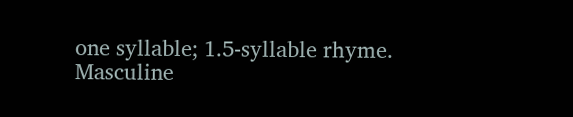one syllable; 1.5-syllable rhyme.
Masculine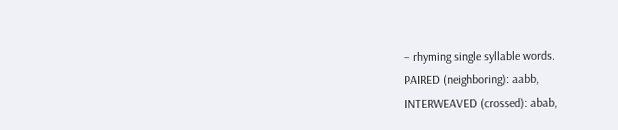– rhyming single syllable words.
PAIRED (neighboring): aabb,
INTERWEAVED (crossed): abab,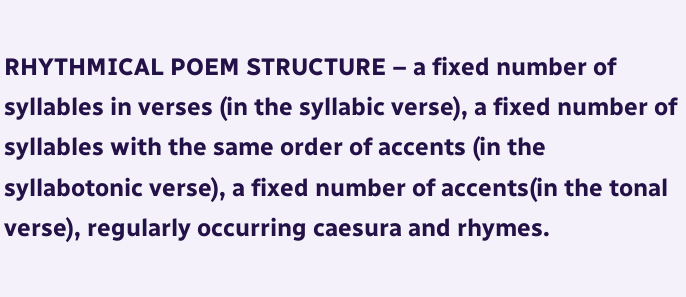RHYTHMICAL POEM STRUCTURE – a fixed number of syllables in verses (in the syllabic verse), a fixed number of syllables with the same order of accents (in the syllabotonic verse), a fixed number of accents(in the tonal verse), regularly occurring caesura and rhymes.